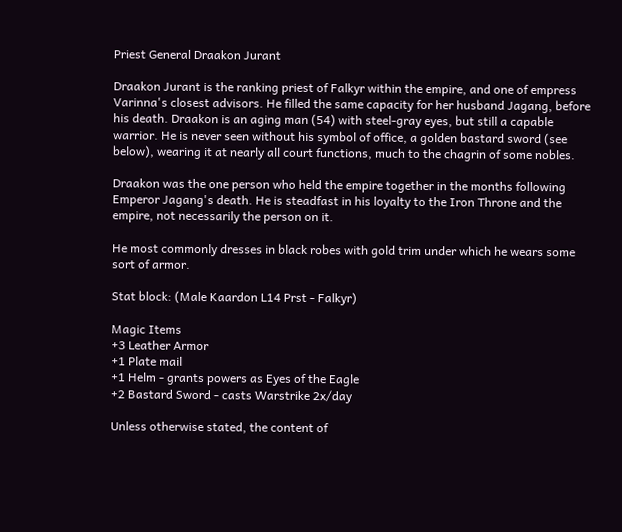Priest General Draakon Jurant

Draakon Jurant is the ranking priest of Falkyr within the empire, and one of empress Varinna's closest advisors. He filled the same capacity for her husband Jagang, before his death. Draakon is an aging man (54) with steel-gray eyes, but still a capable warrior. He is never seen without his symbol of office, a golden bastard sword (see below), wearing it at nearly all court functions, much to the chagrin of some nobles.

Draakon was the one person who held the empire together in the months following Emperor Jagang's death. He is steadfast in his loyalty to the Iron Throne and the empire, not necessarily the person on it.

He most commonly dresses in black robes with gold trim under which he wears some sort of armor.

Stat block: (Male Kaardon L14 Prst - Falkyr)

Magic Items
+3 Leather Armor
+1 Plate mail
+1 Helm - grants powers as Eyes of the Eagle
+2 Bastard Sword - casts Warstrike 2x/day

Unless otherwise stated, the content of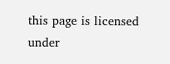this page is licensed under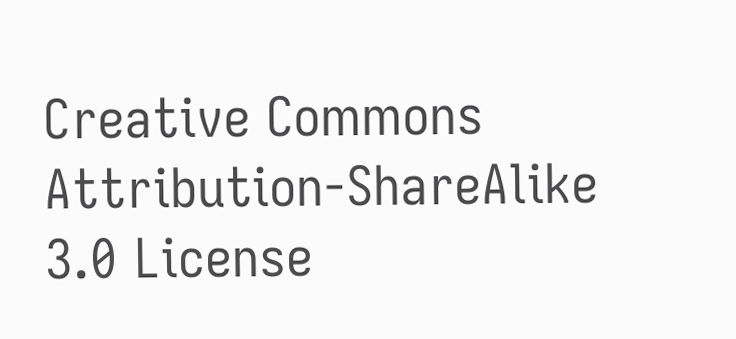Creative Commons Attribution-ShareAlike 3.0 License